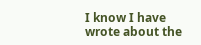I know I have wrote about the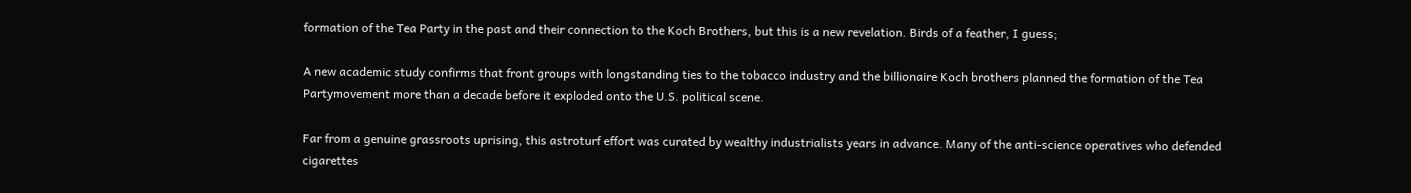formation of the Tea Party in the past and their connection to the Koch Brothers, but this is a new revelation. Birds of a feather, I guess;

A new academic study confirms that front groups with longstanding ties to the tobacco industry and the billionaire Koch brothers planned the formation of the Tea Partymovement more than a decade before it exploded onto the U.S. political scene.

Far from a genuine grassroots uprising, this astroturf effort was curated by wealthy industrialists years in advance. Many of the anti-science operatives who defended cigarettes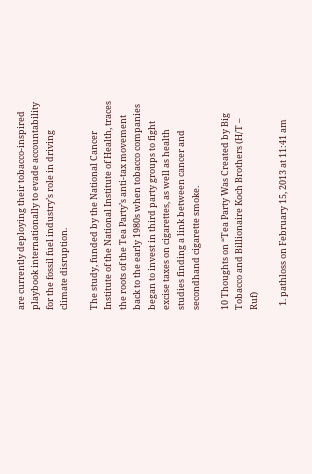are currently deploying their tobacco-inspired playbook internationally to evade accountability for the fossil fuel industry’s role in driving climate disruption.

The study, funded by the National Cancer Institute of the National Institute of Health, traces the roots of the Tea Party’s anti-tax movement back to the early 1980s when tobacco companies began to invest in third party groups to fight excise taxes on cigarettes, as well as health studies finding a link between cancer and secondhand cigarette smoke.

10 Thoughts on “Tea Party Was Created by Big Tobacco and Billionaire Koch Brothers (H/T – Ruf)

  1. pathloss on February 15, 2013 at 11:41 am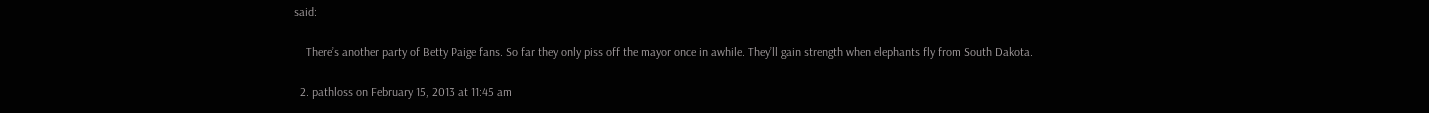said:

    There’s another party of Betty Paige fans. So far they only piss off the mayor once in awhile. They’ll gain strength when elephants fly from South Dakota.

  2. pathloss on February 15, 2013 at 11:45 am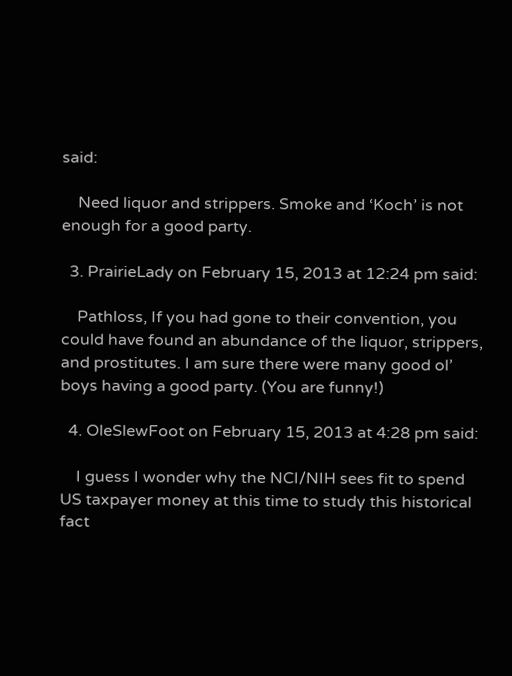said:

    Need liquor and strippers. Smoke and ‘Koch’ is not enough for a good party.

  3. PrairieLady on February 15, 2013 at 12:24 pm said:

    Pathloss, If you had gone to their convention, you could have found an abundance of the liquor, strippers, and prostitutes. I am sure there were many good ol’ boys having a good party. (You are funny!)

  4. OleSlewFoot on February 15, 2013 at 4:28 pm said:

    I guess I wonder why the NCI/NIH sees fit to spend US taxpayer money at this time to study this historical fact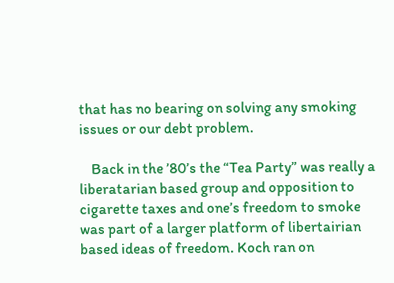that has no bearing on solving any smoking issues or our debt problem.

    Back in the ’80’s the “Tea Party” was really a liberatarian based group and opposition to cigarette taxes and one’s freedom to smoke was part of a larger platform of libertairian based ideas of freedom. Koch ran on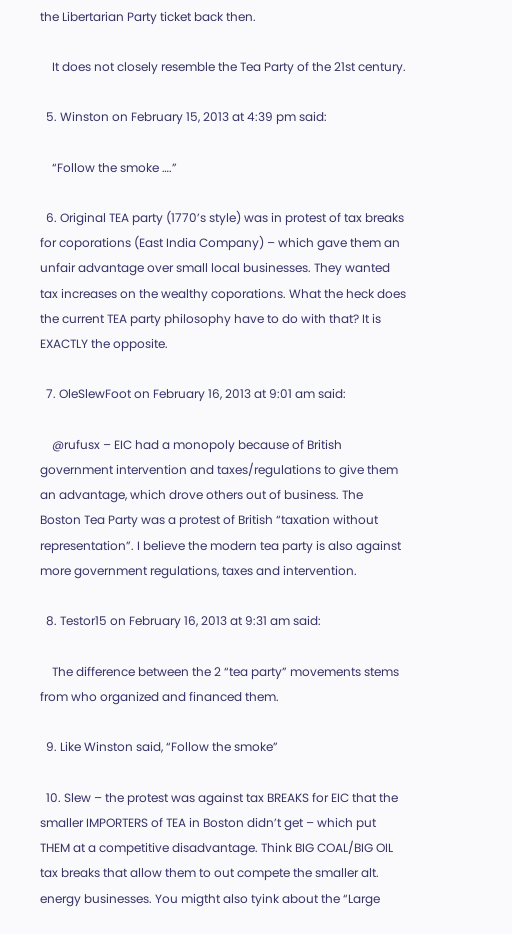the Libertarian Party ticket back then.

    It does not closely resemble the Tea Party of the 21st century.

  5. Winston on February 15, 2013 at 4:39 pm said:

    “Follow the smoke ….”

  6. Original TEA party (1770’s style) was in protest of tax breaks for coporations (East India Company) – which gave them an unfair advantage over small local businesses. They wanted tax increases on the wealthy coporations. What the heck does the current TEA party philosophy have to do with that? It is EXACTLY the opposite.

  7. OleSlewFoot on February 16, 2013 at 9:01 am said:

    @rufusx – EIC had a monopoly because of British government intervention and taxes/regulations to give them an advantage, which drove others out of business. The Boston Tea Party was a protest of British “taxation without representation”. I believe the modern tea party is also against more government regulations, taxes and intervention.

  8. Testor15 on February 16, 2013 at 9:31 am said:

    The difference between the 2 “tea party” movements stems from who organized and financed them.

  9. Like Winston said, “Follow the smoke”

  10. Slew – the protest was against tax BREAKS for EIC that the smaller IMPORTERS of TEA in Boston didn’t get – which put THEM at a competitive disadvantage. Think BIG COAL/BIG OIL tax breaks that allow them to out compete the smaller alt. energy businesses. You migtht also tyink about the “Large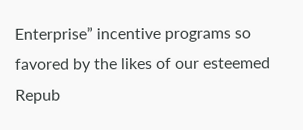Enterprise” incentive programs so favored by the likes of our esteemed Repub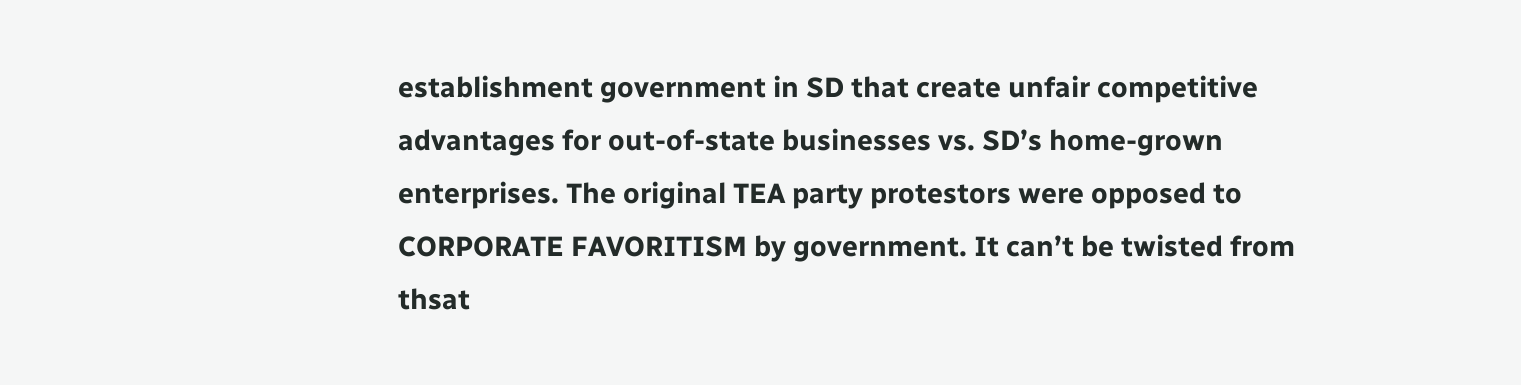establishment government in SD that create unfair competitive advantages for out-of-state businesses vs. SD’s home-grown enterprises. The original TEA party protestors were opposed to CORPORATE FAVORITISM by government. It can’t be twisted from thsat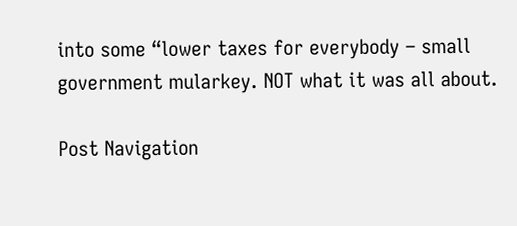into some “lower taxes for everybody – small government mularkey. NOT what it was all about.

Post Navigation